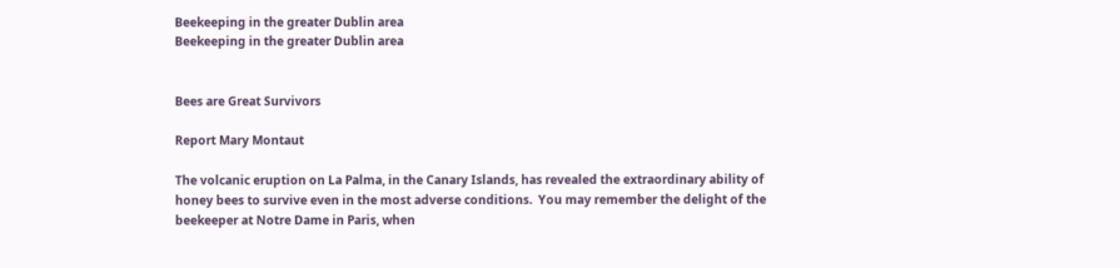Beekeeping in the greater Dublin area
Beekeeping in the greater Dublin area


Bees are Great Survivors

Report Mary Montaut

The volcanic eruption on La Palma, in the Canary Islands, has revealed the extraordinary ability of honey bees to survive even in the most adverse conditions.  You may remember the delight of the beekeeper at Notre Dame in Paris, when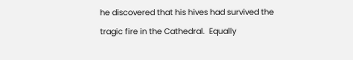he discovered that his hives had survived the tragic fire in the Cathedral.  Equally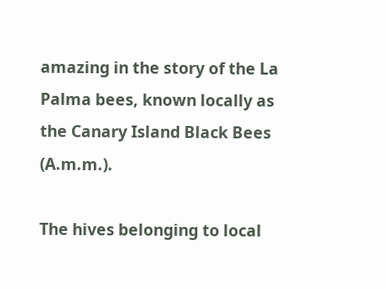amazing in the story of the La Palma bees, known locally as the Canary Island Black Bees (A.m.m.).

The hives belonging to local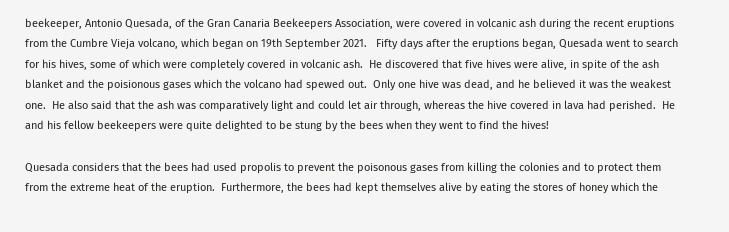beekeeper, Antonio Quesada, of the Gran Canaria Beekeepers Association, were covered in volcanic ash during the recent eruptions from the Cumbre Vieja volcano, which began on 19th September 2021.   Fifty days after the eruptions began, Quesada went to search for his hives, some of which were completely covered in volcanic ash.  He discovered that five hives were alive, in spite of the ash blanket and the poisionous gases which the volcano had spewed out.  Only one hive was dead, and he believed it was the weakest one.  He also said that the ash was comparatively light and could let air through, whereas the hive covered in lava had perished.  He and his fellow beekeepers were quite delighted to be stung by the bees when they went to find the hives!

Quesada considers that the bees had used propolis to prevent the poisonous gases from killing the colonies and to protect them from the extreme heat of the eruption.  Furthermore, the bees had kept themselves alive by eating the stores of honey which the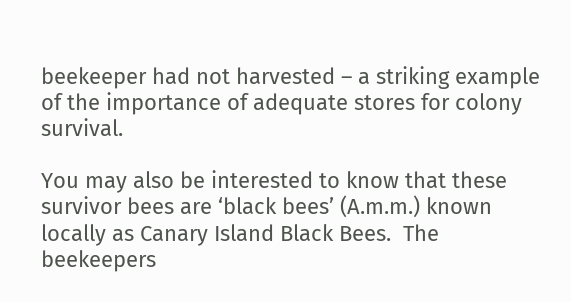beekeeper had not harvested – a striking example of the importance of adequate stores for colony survival.

You may also be interested to know that these survivor bees are ‘black bees’ (A.m.m.) known locally as Canary Island Black Bees.  The beekeepers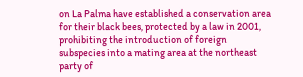on La Palma have established a conservation area for their black bees, protected by a law in 2001, prohibiting the introduction of foreign subspecies into a mating area at the northeast party of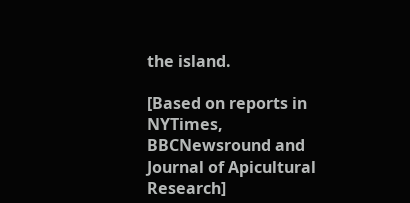the island.

[Based on reports in NYTimes, BBCNewsround and Journal of Apicultural Research]